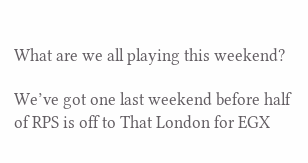What are we all playing this weekend?

We’ve got one last weekend before half of RPS is off to That London for EGX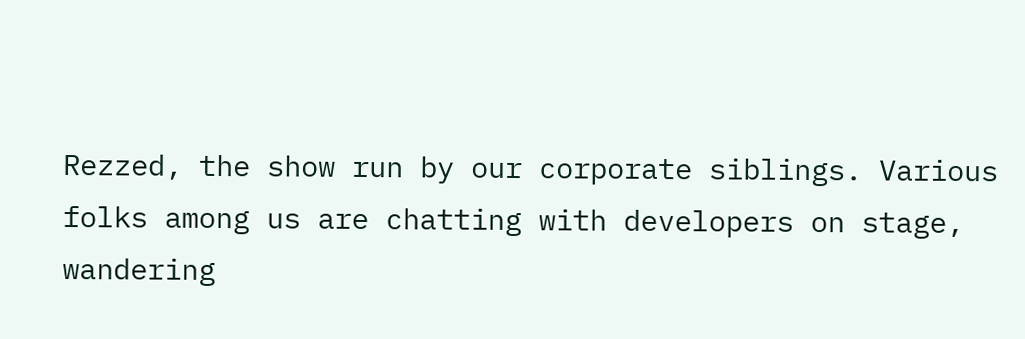Rezzed, the show run by our corporate siblings. Various folks among us are chatting with developers on stage, wandering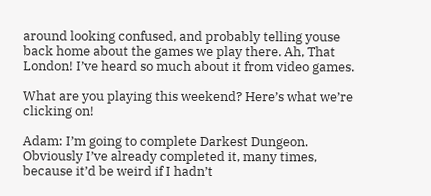around looking confused, and probably telling youse back home about the games we play there. Ah, That London! I’ve heard so much about it from video games.

What are you playing this weekend? Here’s what we’re clicking on!

Adam: I’m going to complete Darkest Dungeon. Obviously I’ve already completed it, many times, because it’d be weird if I hadn’t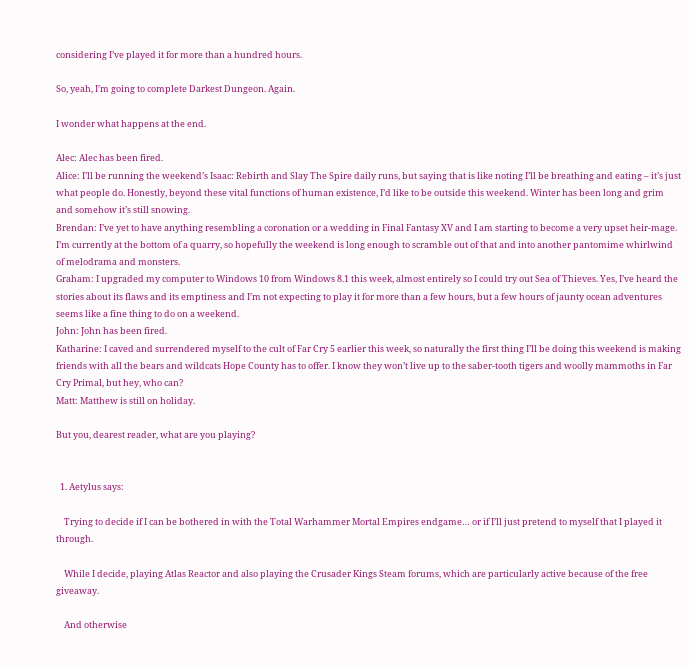considering I’ve played it for more than a hundred hours.

So, yeah, I’m going to complete Darkest Dungeon. Again.

I wonder what happens at the end.

Alec: Alec has been fired.
Alice: I’ll be running the weekend’s Isaac: Rebirth and Slay The Spire daily runs, but saying that is like noting I’ll be breathing and eating – it’s just what people do. Honestly, beyond these vital functions of human existence, I’d like to be outside this weekend. Winter has been long and grim and somehow it’s still snowing.
Brendan: I’ve yet to have anything resembling a coronation or a wedding in Final Fantasy XV and I am starting to become a very upset heir-mage. I’m currently at the bottom of a quarry, so hopefully the weekend is long enough to scramble out of that and into another pantomime whirlwind of melodrama and monsters.
Graham: I upgraded my computer to Windows 10 from Windows 8.1 this week, almost entirely so I could try out Sea of Thieves. Yes, I’ve heard the stories about its flaws and its emptiness and I’m not expecting to play it for more than a few hours, but a few hours of jaunty ocean adventures seems like a fine thing to do on a weekend.
John: John has been fired.
Katharine: I caved and surrendered myself to the cult of Far Cry 5 earlier this week, so naturally the first thing I’ll be doing this weekend is making friends with all the bears and wildcats Hope County has to offer. I know they won’t live up to the saber-tooth tigers and woolly mammoths in Far Cry Primal, but hey, who can?
Matt: Matthew is still on holiday.

But you, dearest reader, what are you playing?


  1. Aetylus says:

    Trying to decide if I can be bothered in with the Total Warhammer Mortal Empires endgame… or if I’ll just pretend to myself that I played it through.

    While I decide, playing Atlas Reactor and also playing the Crusader Kings Steam forums, which are particularly active because of the free giveaway.

    And otherwise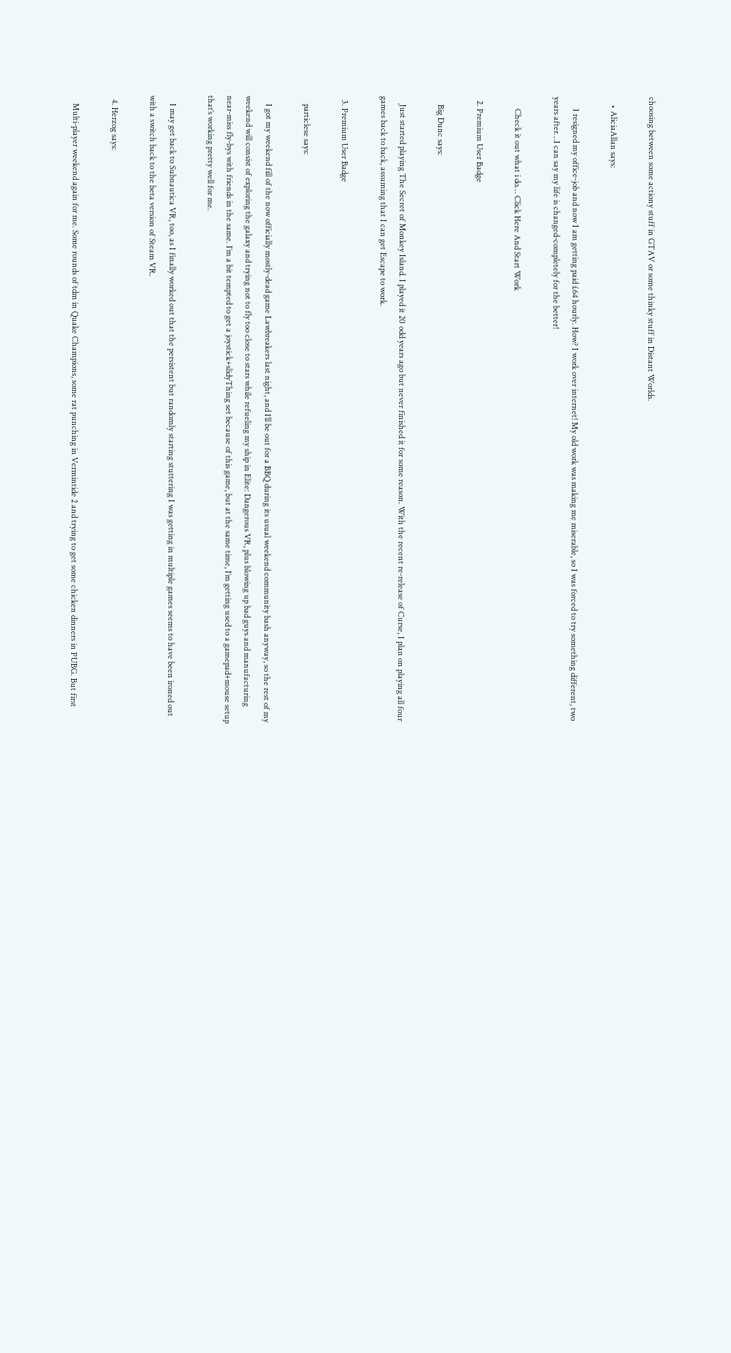choosing between some actiony stuff in GTAV or some thinky stuff in Distant Worlds.

    • AliciaAllan says:

      I resigned my office-job and now I am getting paid £64 hourly. How? I work over internet! My old work was making me miserable, so I was forced to try something different, two years after…I can say my life is changed-completely for the better!

      Check it out what i do… Click Here And Start Work

  2. Premium User Badge

    Big Dunc says:

    Just started playing The Secret of Monkey Island. I played it 20 odd years ago but never finished it for some reason. With the recent re-release of Curse, I plan on playing all four games back to back, assuming that I can get Escape to work.

  3. Premium User Badge

    particlese says:

    I got my weekend fill of the now officially mostly-dead game Lawbreakers last night, and I’ll be out for a BBQ during its usual weekend community bash anyway, so the rest of my weekend will consist of exploring the galaxy and trying not to fly too close to stars while refueling my ship in Elite: Dangerous VR, plus blowing up bad guys and manufacturing near-miss fly-bys with friends in the same. I’m a bit tempted to get a joystick+slidyThing set because of this game, but at the same time, I’m getting used to a gamepad+mouse setup that’s working pretty well for me.

    I may get back to Subnautica VR, too, as I finally worked out that the persistent but randomly starting stuttering I was getting in multiple games seems to have been ironed out with a switch back to the beta version of Steam VR.

  4. Herzog says:

    Multi-player weekend again for me. Some rounds of tdm in Quake Champions, some rat punching in Vermintide 2 and trying to get some chicken dinners in PUBG. But first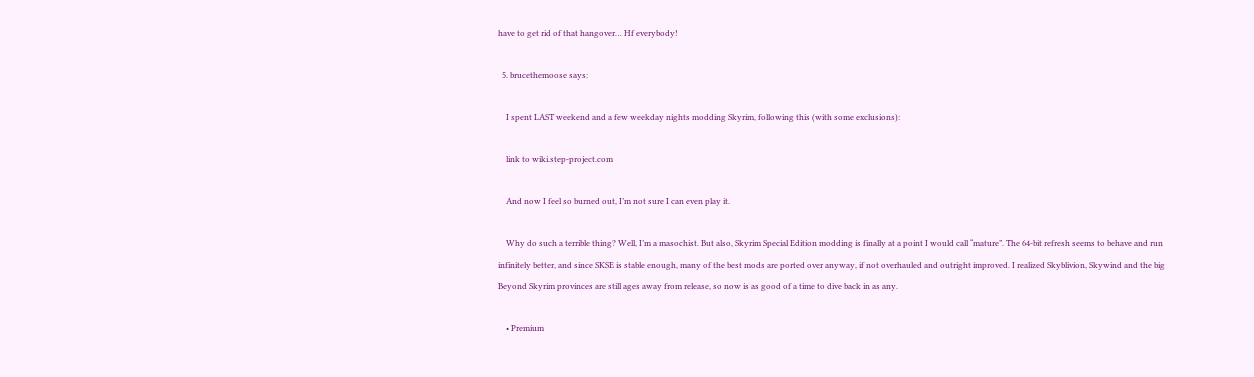have to get rid of that hangover… Hf everybody!

  5. brucethemoose says:

    I spent LAST weekend and a few weekday nights modding Skyrim, following this (with some exclusions):

    link to wiki.step-project.com

    And now I feel so burned out, I’m not sure I can even play it.

    Why do such a terrible thing? Well, I’m a masochist. But also, Skyrim Special Edition modding is finally at a point I would call “mature”. The 64-bit refresh seems to behave and run infinitely better, and since SKSE is stable enough, many of the best mods are ported over anyway, if not overhauled and outright improved. I realized Skyblivion, Skywind and the big Beyond Skyrim provinces are still ages away from release, so now is as good of a time to dive back in as any.

    • Premium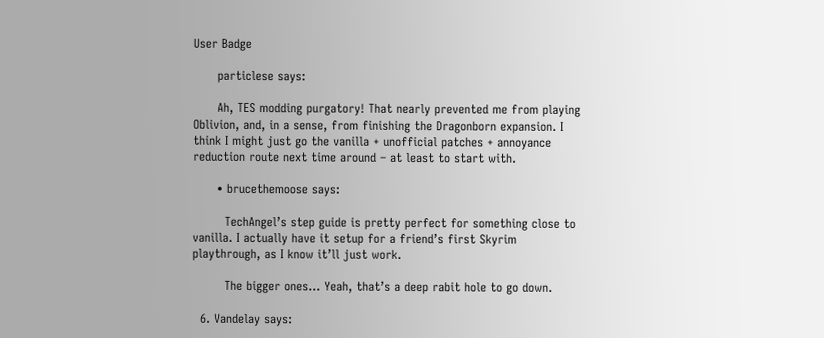User Badge

      particlese says:

      Ah, TES modding purgatory! That nearly prevented me from playing Oblivion, and, in a sense, from finishing the Dragonborn expansion. I think I might just go the vanilla + unofficial patches + annoyance reduction route next time around – at least to start with.

      • brucethemoose says:

        TechAngel’s step guide is pretty perfect for something close to vanilla. I actually have it setup for a friend’s first Skyrim playthrough, as I know it’ll just work.

        The bigger ones… Yeah, that’s a deep rabit hole to go down.

  6. Vandelay says: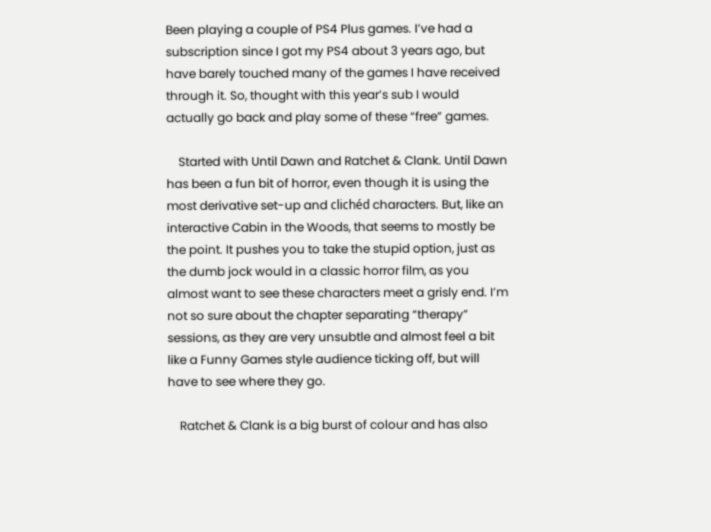Been playing a couple of PS4 Plus games. I’ve had a subscription since I got my PS4 about 3 years ago, but have barely touched many of the games I have received through it. So, thought with this year’s sub I would actually go back and play some of these “free” games.

    Started with Until Dawn and Ratchet & Clank. Until Dawn has been a fun bit of horror, even though it is using the most derivative set-up and clichéd characters. But, like an interactive Cabin in the Woods, that seems to mostly be the point. It pushes you to take the stupid option, just as the dumb jock would in a classic horror film, as you almost want to see these characters meet a grisly end. I’m not so sure about the chapter separating “therapy” sessions, as they are very unsubtle and almost feel a bit like a Funny Games style audience ticking off, but will have to see where they go.

    Ratchet & Clank is a big burst of colour and has also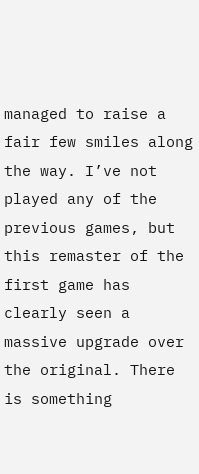managed to raise a fair few smiles along the way. I’ve not played any of the previous games, but this remaster of the first game has clearly seen a massive upgrade over the original. There is something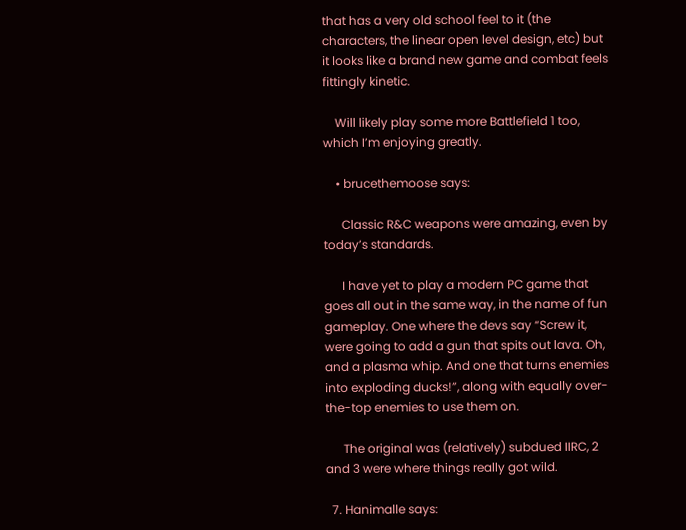that has a very old school feel to it (the characters, the linear open level design, etc) but it looks like a brand new game and combat feels fittingly kinetic.

    Will likely play some more Battlefield 1 too, which I’m enjoying greatly.

    • brucethemoose says:

      Classic R&C weapons were amazing, even by today’s standards.

      I have yet to play a modern PC game that goes all out in the same way, in the name of fun gameplay. One where the devs say “Screw it, were going to add a gun that spits out lava. Oh, and a plasma whip. And one that turns enemies into exploding ducks!”, along with equally over-the-top enemies to use them on.

      The original was (relatively) subdued IIRC, 2 and 3 were where things really got wild.

  7. Hanimalle says: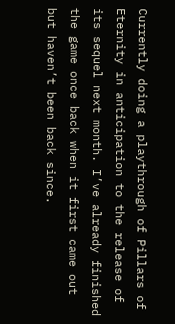Currently doing a playthrough of Pillars of Eternity in anticipation to the release of its sequel next month. I’ve already finished the game once back when it first came out but haven’t been back since.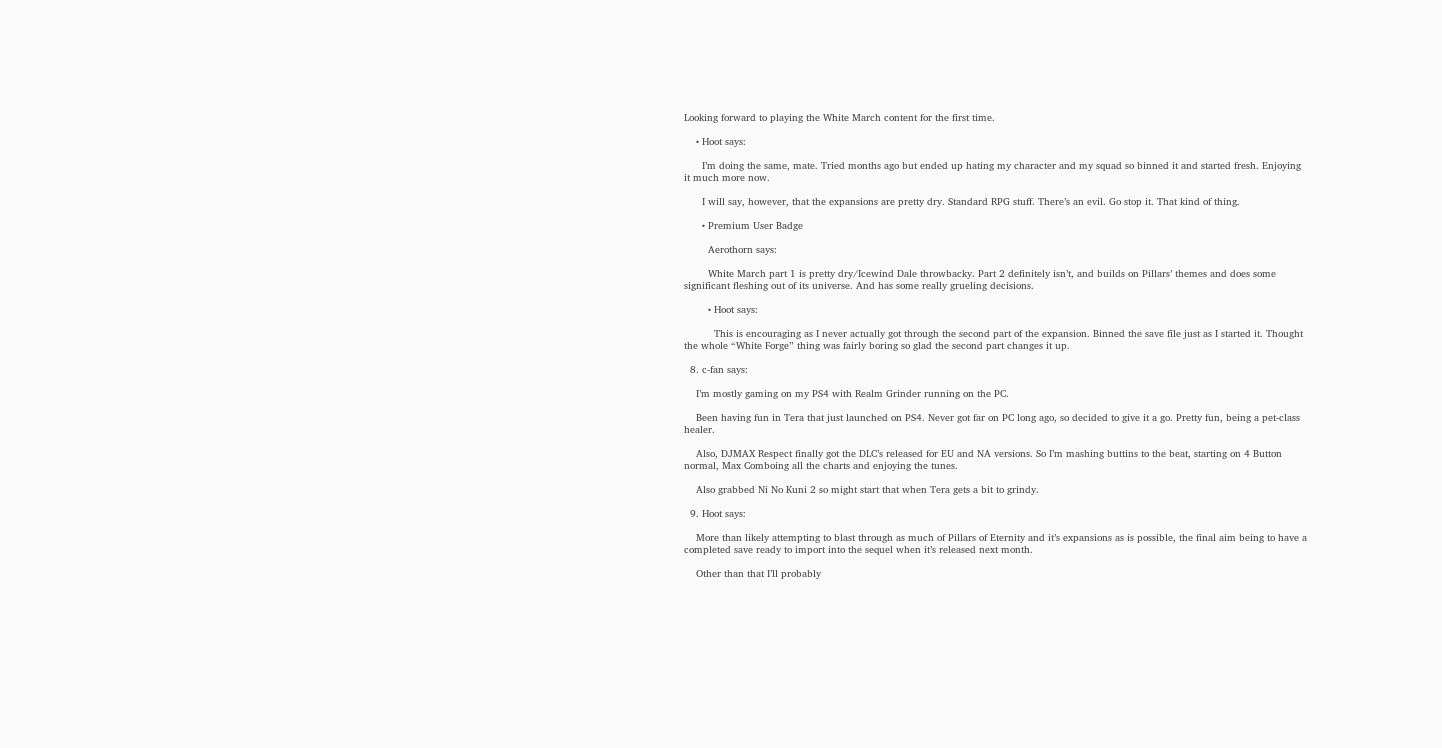Looking forward to playing the White March content for the first time.

    • Hoot says:

      I’m doing the same, mate. Tried months ago but ended up hating my character and my squad so binned it and started fresh. Enjoying it much more now.

      I will say, however, that the expansions are pretty dry. Standard RPG stuff. There’s an evil. Go stop it. That kind of thing.

      • Premium User Badge

        Aerothorn says:

        White March part 1 is pretty dry/Icewind Dale throwbacky. Part 2 definitely isn’t, and builds on Pillars’ themes and does some significant fleshing out of its universe. And has some really grueling decisions.

        • Hoot says:

          This is encouraging as I never actually got through the second part of the expansion. Binned the save file just as I started it. Thought the whole “White Forge” thing was fairly boring so glad the second part changes it up.

  8. c-fan says:

    I’m mostly gaming on my PS4 with Realm Grinder running on the PC.

    Been having fun in Tera that just launched on PS4. Never got far on PC long ago, so decided to give it a go. Pretty fun, being a pet-class healer.

    Also, DJMAX Respect finally got the DLC’s released for EU and NA versions. So I’m mashing buttins to the beat, starting on 4 Button normal, Max Comboing all the charts and enjoying the tunes.

    Also grabbed Ni No Kuni 2 so might start that when Tera gets a bit to grindy.

  9. Hoot says:

    More than likely attempting to blast through as much of Pillars of Eternity and it’s expansions as is possible, the final aim being to have a completed save ready to import into the sequel when it’s released next month.

    Other than that I’ll probably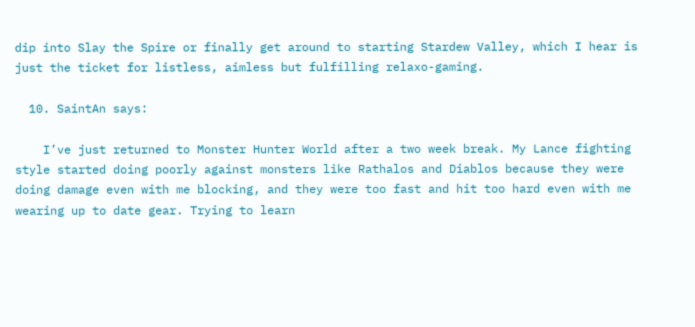dip into Slay the Spire or finally get around to starting Stardew Valley, which I hear is just the ticket for listless, aimless but fulfilling relaxo-gaming.

  10. SaintAn says:

    I’ve just returned to Monster Hunter World after a two week break. My Lance fighting style started doing poorly against monsters like Rathalos and Diablos because they were doing damage even with me blocking, and they were too fast and hit too hard even with me wearing up to date gear. Trying to learn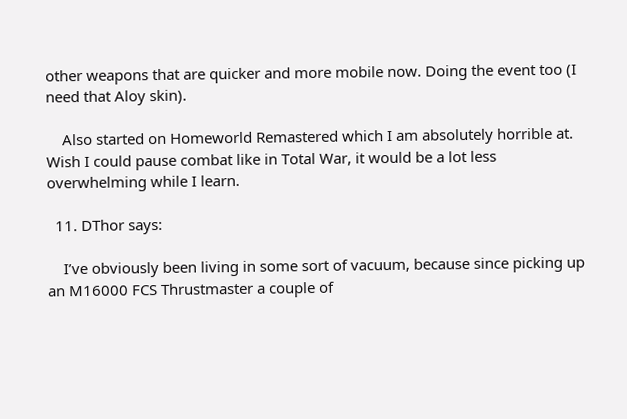other weapons that are quicker and more mobile now. Doing the event too (I need that Aloy skin).

    Also started on Homeworld Remastered which I am absolutely horrible at. Wish I could pause combat like in Total War, it would be a lot less overwhelming while I learn.

  11. DThor says:

    I’ve obviously been living in some sort of vacuum, because since picking up an M16000 FCS Thrustmaster a couple of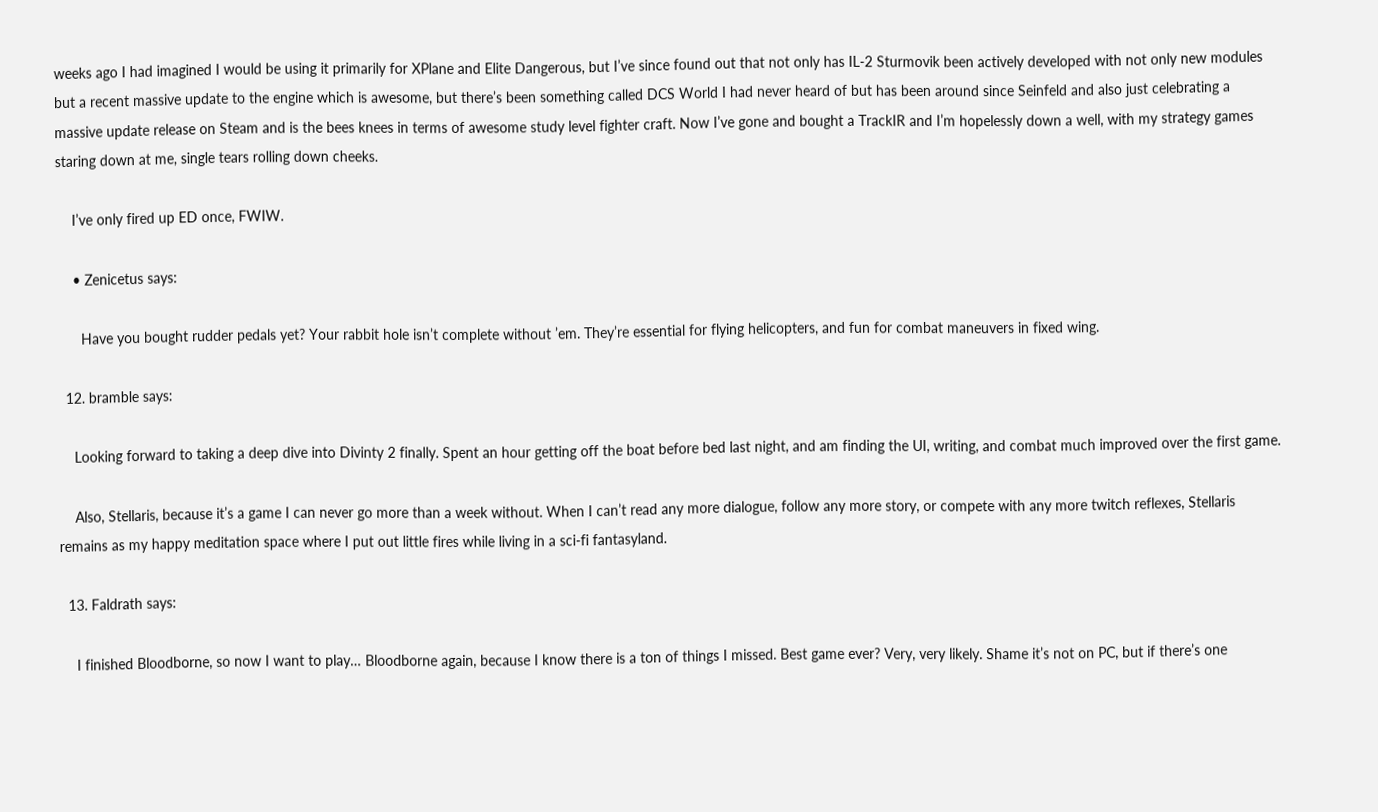weeks ago I had imagined I would be using it primarily for XPlane and Elite Dangerous, but I’ve since found out that not only has IL-2 Sturmovik been actively developed with not only new modules but a recent massive update to the engine which is awesome, but there’s been something called DCS World I had never heard of but has been around since Seinfeld and also just celebrating a massive update release on Steam and is the bees knees in terms of awesome study level fighter craft. Now I’ve gone and bought a TrackIR and I’m hopelessly down a well, with my strategy games staring down at me, single tears rolling down cheeks.

    I’ve only fired up ED once, FWIW.

    • Zenicetus says:

      Have you bought rudder pedals yet? Your rabbit hole isn’t complete without ’em. They’re essential for flying helicopters, and fun for combat maneuvers in fixed wing.

  12. bramble says:

    Looking forward to taking a deep dive into Divinty 2 finally. Spent an hour getting off the boat before bed last night, and am finding the UI, writing, and combat much improved over the first game.

    Also, Stellaris, because it’s a game I can never go more than a week without. When I can’t read any more dialogue, follow any more story, or compete with any more twitch reflexes, Stellaris remains as my happy meditation space where I put out little fires while living in a sci-fi fantasyland.

  13. Faldrath says:

    I finished Bloodborne, so now I want to play… Bloodborne again, because I know there is a ton of things I missed. Best game ever? Very, very likely. Shame it’s not on PC, but if there’s one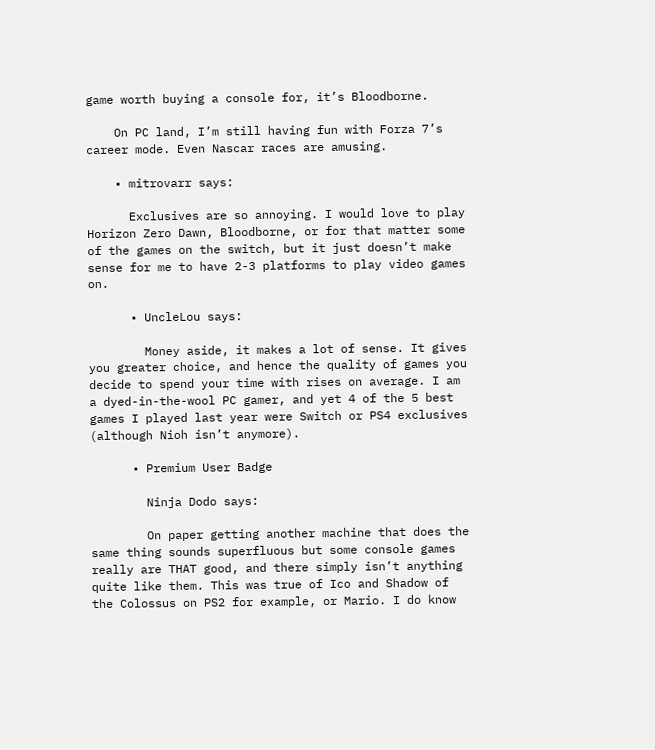game worth buying a console for, it’s Bloodborne.

    On PC land, I’m still having fun with Forza 7’s career mode. Even Nascar races are amusing.

    • mitrovarr says:

      Exclusives are so annoying. I would love to play Horizon Zero Dawn, Bloodborne, or for that matter some of the games on the switch, but it just doesn’t make sense for me to have 2-3 platforms to play video games on.

      • UncleLou says:

        Money aside, it makes a lot of sense. It gives you greater choice, and hence the quality of games you decide to spend your time with rises on average. I am a dyed-in-the-wool PC gamer, and yet 4 of the 5 best games I played last year were Switch or PS4 exclusives (although Nioh isn’t anymore).

      • Premium User Badge

        Ninja Dodo says:

        On paper getting another machine that does the same thing sounds superfluous but some console games really are THAT good, and there simply isn’t anything quite like them. This was true of Ico and Shadow of the Colossus on PS2 for example, or Mario. I do know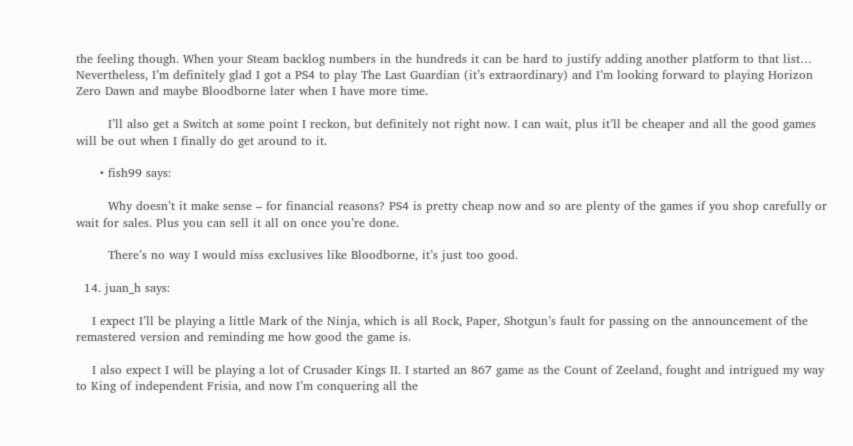the feeling though. When your Steam backlog numbers in the hundreds it can be hard to justify adding another platform to that list… Nevertheless, I’m definitely glad I got a PS4 to play The Last Guardian (it’s extraordinary) and I’m looking forward to playing Horizon Zero Dawn and maybe Bloodborne later when I have more time.

        I’ll also get a Switch at some point I reckon, but definitely not right now. I can wait, plus it’ll be cheaper and all the good games will be out when I finally do get around to it.

      • fish99 says:

        Why doesn’t it make sense – for financial reasons? PS4 is pretty cheap now and so are plenty of the games if you shop carefully or wait for sales. Plus you can sell it all on once you’re done.

        There’s no way I would miss exclusives like Bloodborne, it’s just too good.

  14. juan_h says:

    I expect I’ll be playing a little Mark of the Ninja, which is all Rock, Paper, Shotgun’s fault for passing on the announcement of the remastered version and reminding me how good the game is.

    I also expect I will be playing a lot of Crusader Kings II. I started an 867 game as the Count of Zeeland, fought and intrigued my way to King of independent Frisia, and now I’m conquering all the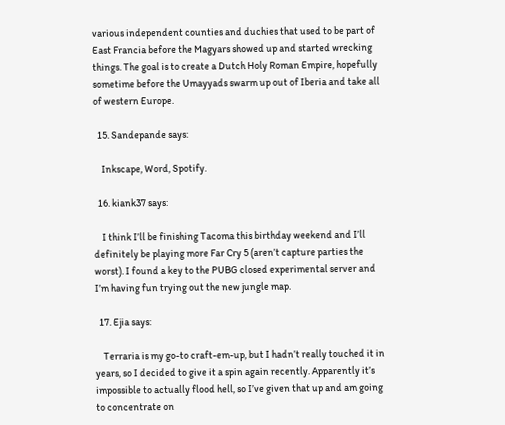various independent counties and duchies that used to be part of East Francia before the Magyars showed up and started wrecking things. The goal is to create a Dutch Holy Roman Empire, hopefully sometime before the Umayyads swarm up out of Iberia and take all of western Europe.

  15. Sandepande says:

    Inkscape, Word, Spotify.

  16. kiank37 says:

    I think I’ll be finishing Tacoma this birthday weekend and I’ll definitely be playing more Far Cry 5 (aren’t capture parties the worst). I found a key to the PUBG closed experimental server and I’m having fun trying out the new jungle map.

  17. Ejia says:

    Terraria is my go-to craft-em-up, but I hadn’t really touched it in years, so I decided to give it a spin again recently. Apparently it’s impossible to actually flood hell, so I’ve given that up and am going to concentrate on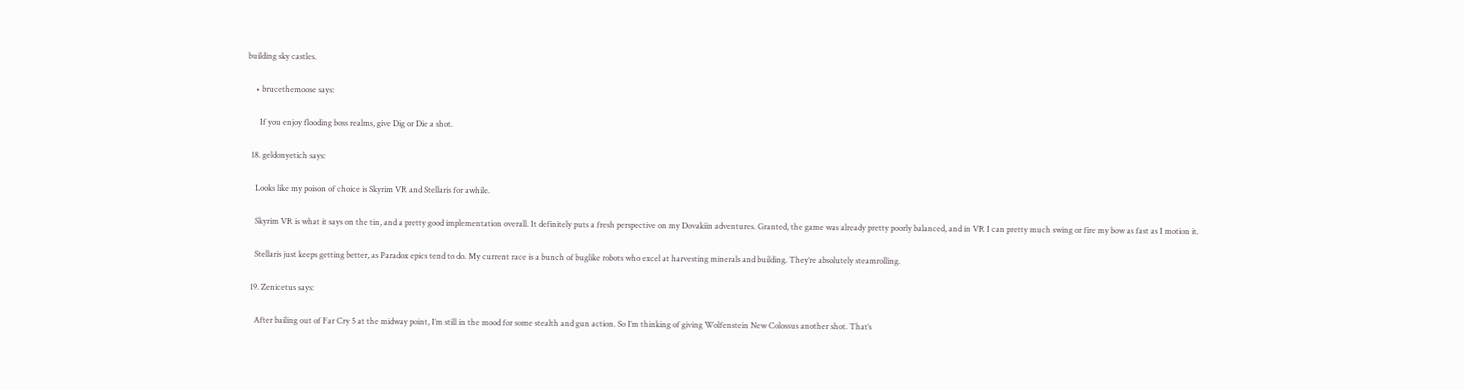building sky castles.

    • brucethemoose says:

      If you enjoy flooding boss realms, give Dig or Die a shot.

  18. geldonyetich says:

    Looks like my poison of choice is Skyrim VR and Stellaris for awhile.

    Skyrim VR is what it says on the tin, and a pretty good implementation overall. It definitely puts a fresh perspective on my Dovakiin adventures. Granted, the game was already pretty poorly balanced, and in VR I can pretty much swing or fire my bow as fast as I motion it.

    Stellaris just keeps getting better, as Paradox epics tend to do. My current race is a bunch of buglike robots who excel at harvesting minerals and building. They’re absolutely steamrolling.

  19. Zenicetus says:

    After bailing out of Far Cry 5 at the midway point, I’m still in the mood for some stealth and gun action. So I’m thinking of giving Wolfenstein New Colossus another shot. That’s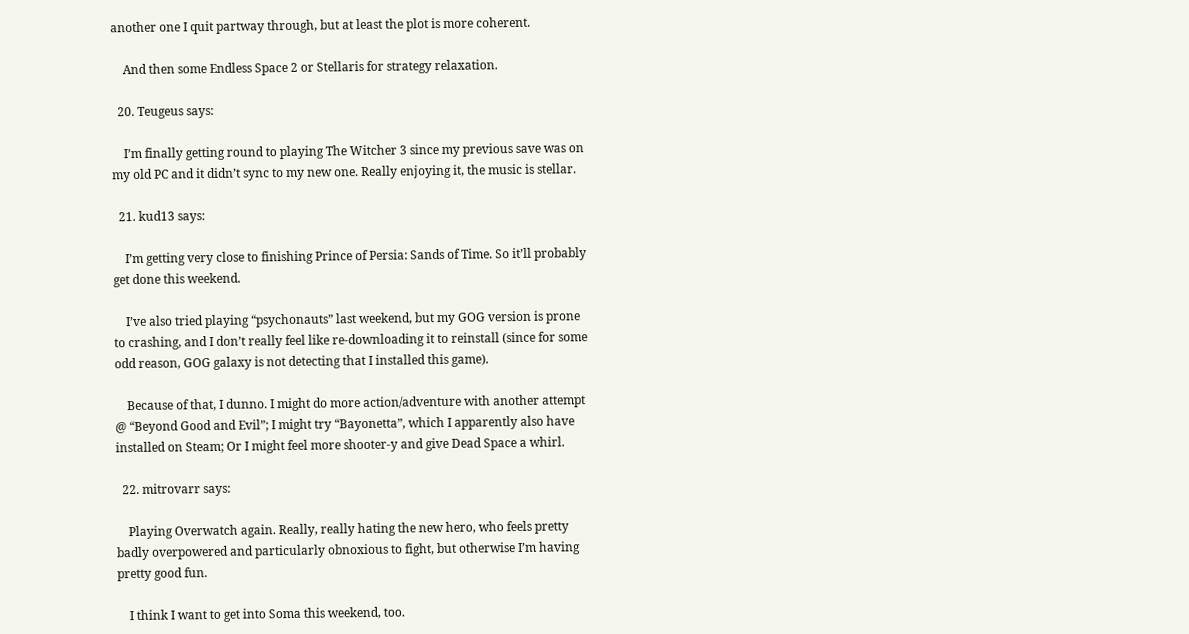another one I quit partway through, but at least the plot is more coherent.

    And then some Endless Space 2 or Stellaris for strategy relaxation.

  20. Teugeus says:

    I’m finally getting round to playing The Witcher 3 since my previous save was on my old PC and it didn’t sync to my new one. Really enjoying it, the music is stellar.

  21. kud13 says:

    I’m getting very close to finishing Prince of Persia: Sands of Time. So it’ll probably get done this weekend.

    I’ve also tried playing “psychonauts” last weekend, but my GOG version is prone to crashing, and I don’t really feel like re-downloading it to reinstall (since for some odd reason, GOG galaxy is not detecting that I installed this game).

    Because of that, I dunno. I might do more action/adventure with another attempt @ “Beyond Good and Evil”; I might try “Bayonetta”, which I apparently also have installed on Steam; Or I might feel more shooter-y and give Dead Space a whirl.

  22. mitrovarr says:

    Playing Overwatch again. Really, really hating the new hero, who feels pretty badly overpowered and particularly obnoxious to fight, but otherwise I’m having pretty good fun.

    I think I want to get into Soma this weekend, too.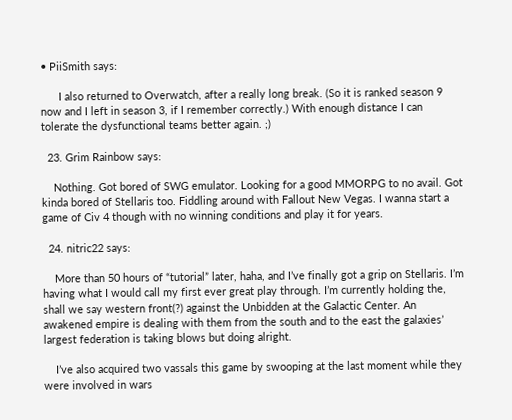• PiiSmith says:

      I also returned to Overwatch, after a really long break. (So it is ranked season 9 now and I left in season 3, if I remember correctly.) With enough distance I can tolerate the dysfunctional teams better again. ;)

  23. Grim Rainbow says:

    Nothing. Got bored of SWG emulator. Looking for a good MMORPG to no avail. Got kinda bored of Stellaris too. Fiddling around with Fallout New Vegas. I wanna start a game of Civ 4 though with no winning conditions and play it for years.

  24. nitric22 says:

    More than 50 hours of “tutorial” later, haha, and I’ve finally got a grip on Stellaris. I’m having what I would call my first ever great play through. I’m currently holding the, shall we say western front(?) against the Unbidden at the Galactic Center. An awakened empire is dealing with them from the south and to the east the galaxies’ largest federation is taking blows but doing alright.

    I’ve also acquired two vassals this game by swooping at the last moment while they were involved in wars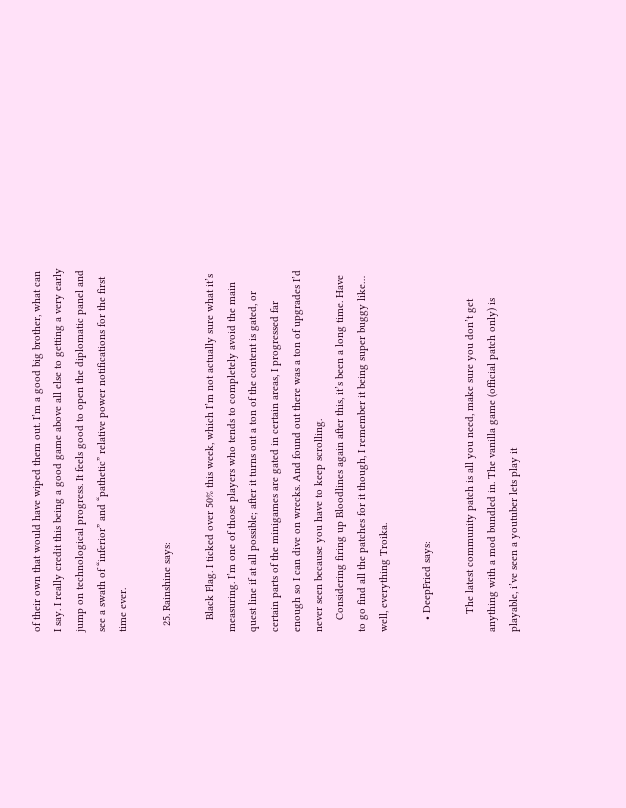of their own that would have wiped them out. I’m a good big brother, what can I say. I really credit this being a good game above all else to getting a very early jump on technological progress. It feels good to open the diplomatic panel and see a swath of “inferior” and “pathetic” relative power notifications for the first time ever.

  25. Rainshine says:

    Black Flag. I ticked over 50% this week, which I’m not actually sure what it’s measuring. I’m one of those players who tends to completely avoid the main quest line if at all possible; after it turns out a ton of the content is gated, or certain parts of the minigames are gated in certain areas, I progressed far enough so I can dive on wrecks. And found out there was a ton of upgrades I’d never seen because you have to keep scrolling.
    Considering firing up Bloodlines again after this, it’s been a long time. Have to go find all the patches for it though, I remember it being super buggy like… well, everything Troika.

    • DeepFried says:

      The latest community patch is all you need, make sure you don’t get anything with a mod bundled in. The vanilla game (official patch only) is playable, i’ve seen a youtuber lets play it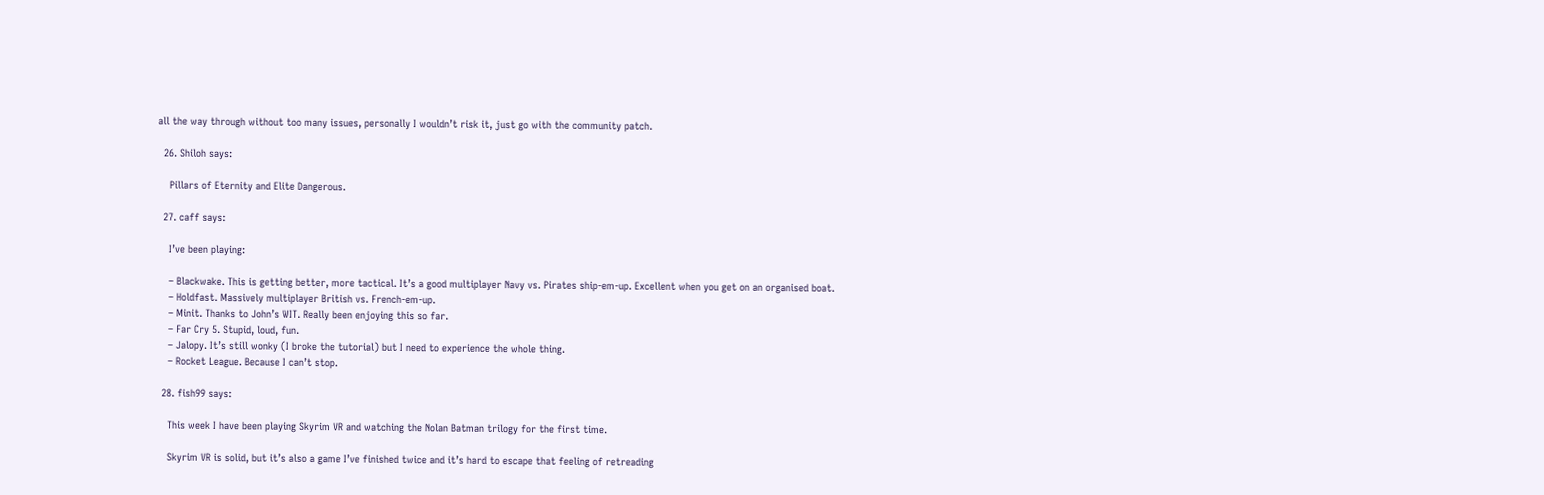all the way through without too many issues, personally I wouldn’t risk it, just go with the community patch.

  26. Shiloh says:

    Pillars of Eternity and Elite Dangerous.

  27. caff says:

    I’ve been playing:

    – Blackwake. This is getting better, more tactical. It’s a good multiplayer Navy vs. Pirates ship-em-up. Excellent when you get on an organised boat.
    – Holdfast. Massively multiplayer British vs. French-em-up.
    – Minit. Thanks to John’s WIT. Really been enjoying this so far.
    – Far Cry 5. Stupid, loud, fun.
    – Jalopy. It’s still wonky (I broke the tutorial) but I need to experience the whole thing.
    – Rocket League. Because I can’t stop.

  28. fish99 says:

    This week I have been playing Skyrim VR and watching the Nolan Batman trilogy for the first time.

    Skyrim VR is solid, but it’s also a game I’ve finished twice and it’s hard to escape that feeling of retreading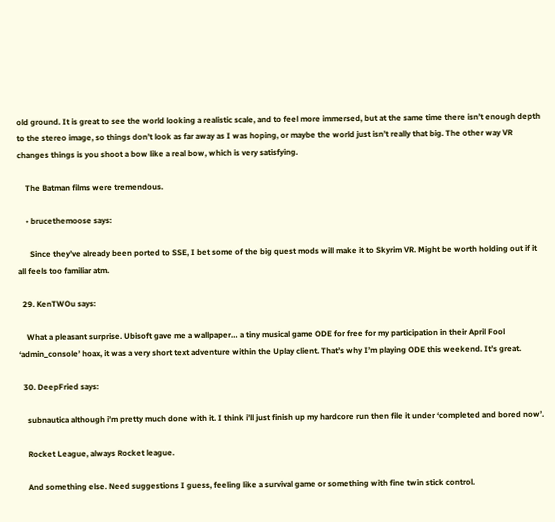old ground. It is great to see the world looking a realistic scale, and to feel more immersed, but at the same time there isn’t enough depth to the stereo image, so things don’t look as far away as I was hoping, or maybe the world just isn’t really that big. The other way VR changes things is you shoot a bow like a real bow, which is very satisfying.

    The Batman films were tremendous.

    • brucethemoose says:

      Since they’ve already been ported to SSE, I bet some of the big quest mods will make it to Skyrim VR. Might be worth holding out if it all feels too familiar atm.

  29. KenTWOu says:

    What a pleasant surprise. Ubisoft gave me a wallpaper… a tiny musical game ODE for free for my participation in their April Fool ‘admin_console’ hoax, it was a very short text adventure within the Uplay client. That’s why I’m playing ODE this weekend. It’s great.

  30. DeepFried says:

    subnautica although i’m pretty much done with it. I think i’ll just finish up my hardcore run then file it under ‘completed and bored now’.

    Rocket League, always Rocket league.

    And something else. Need suggestions I guess, feeling like a survival game or something with fine twin stick control.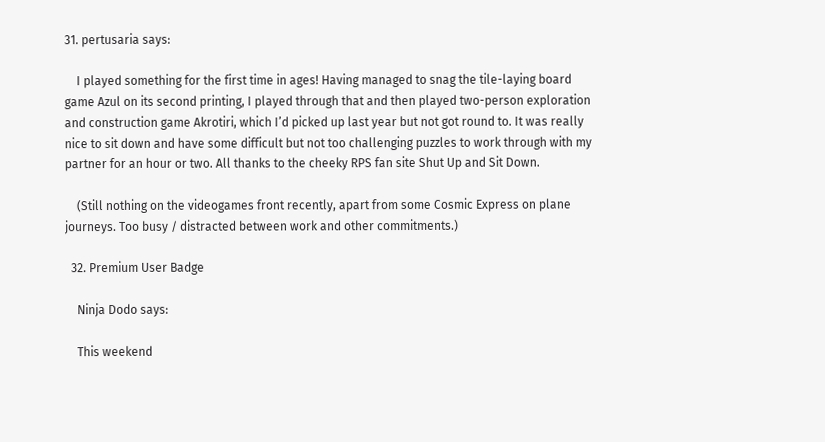31. pertusaria says:

    I played something for the first time in ages! Having managed to snag the tile-laying board game Azul on its second printing, I played through that and then played two-person exploration and construction game Akrotiri, which I’d picked up last year but not got round to. It was really nice to sit down and have some difficult but not too challenging puzzles to work through with my partner for an hour or two. All thanks to the cheeky RPS fan site Shut Up and Sit Down.

    (Still nothing on the videogames front recently, apart from some Cosmic Express on plane journeys. Too busy / distracted between work and other commitments.)

  32. Premium User Badge

    Ninja Dodo says:

    This weekend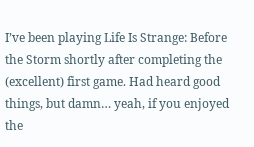I’ve been playing Life Is Strange: Before the Storm shortly after completing the (excellent) first game. Had heard good things, but damn… yeah, if you enjoyed the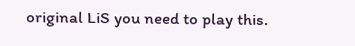original LiS you need to play this.